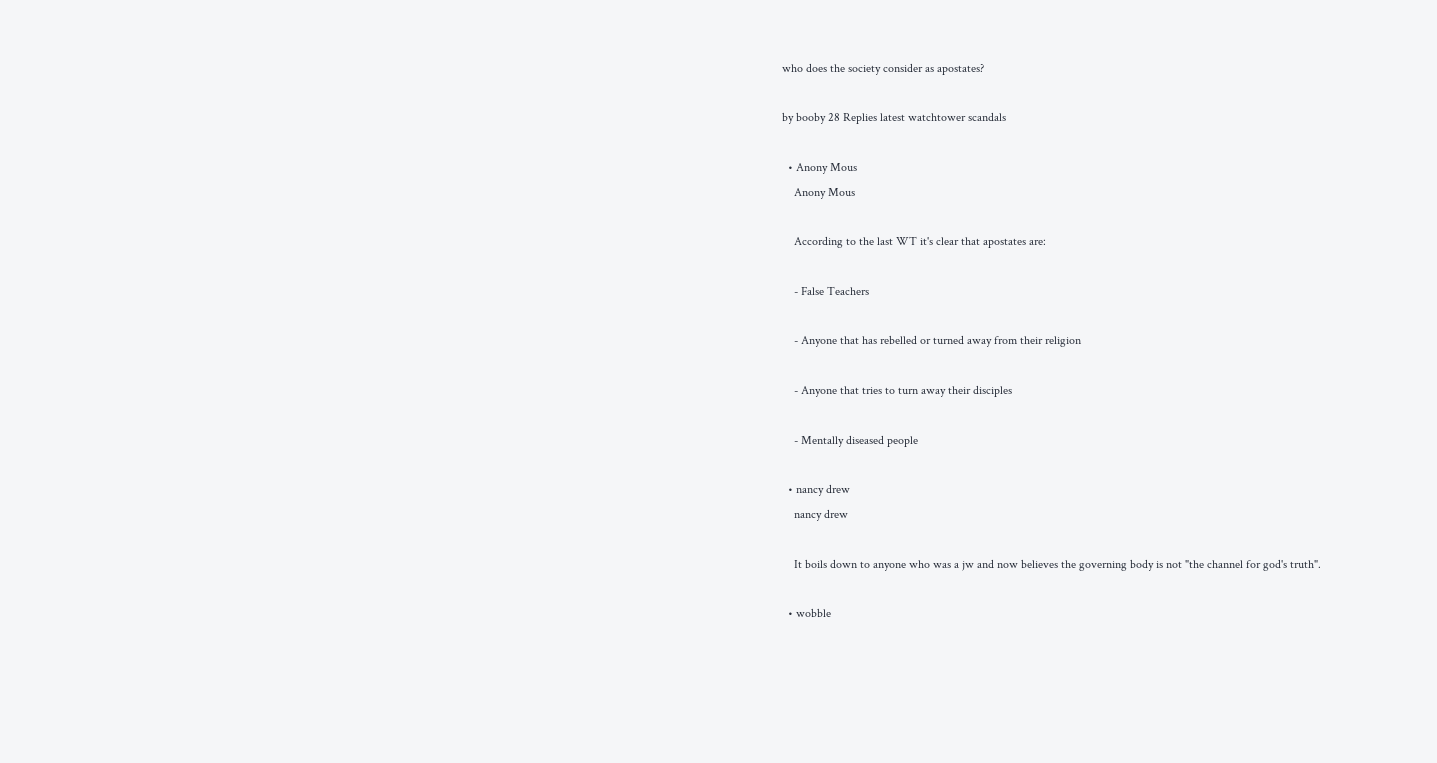who does the society consider as apostates?

by booby 28 Replies latest watchtower scandals

  • Anony Mous
    Anony Mous

    According to the last WT it's clear that apostates are:

    - False Teachers

    - Anyone that has rebelled or turned away from their religion

    - Anyone that tries to turn away their disciples

    - Mentally diseased people

  • nancy drew
    nancy drew

    It boils down to anyone who was a jw and now believes the governing body is not "the channel for god's truth".

  • wobble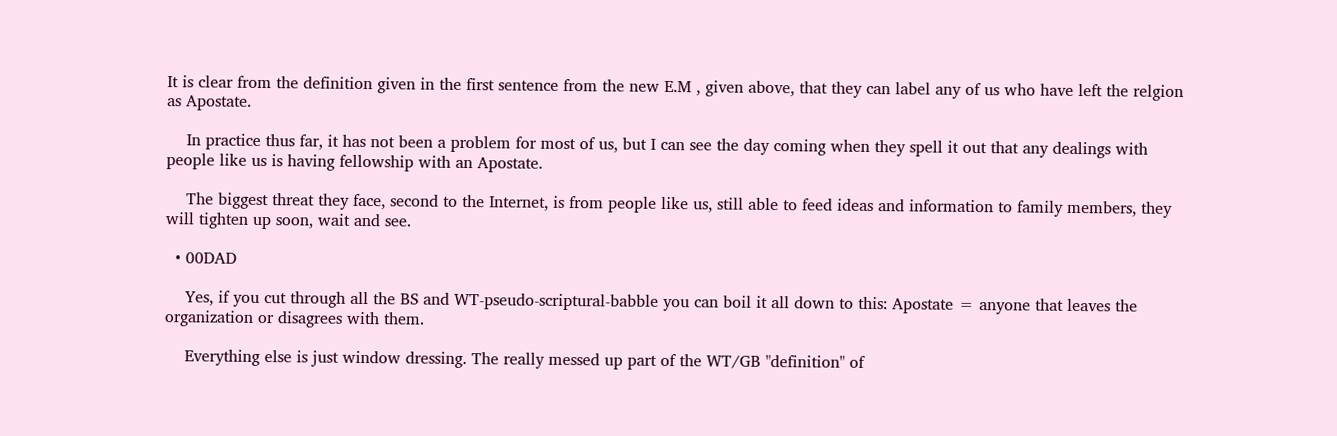It is clear from the definition given in the first sentence from the new E.M , given above, that they can label any of us who have left the relgion as Apostate.

    In practice thus far, it has not been a problem for most of us, but I can see the day coming when they spell it out that any dealings with people like us is having fellowship with an Apostate.

    The biggest threat they face, second to the Internet, is from people like us, still able to feed ideas and information to family members, they will tighten up soon, wait and see.

  • 00DAD

    Yes, if you cut through all the BS and WT-pseudo-scriptural-babble you can boil it all down to this: Apostate = anyone that leaves the organization or disagrees with them.

    Everything else is just window dressing. The really messed up part of the WT/GB "definition" of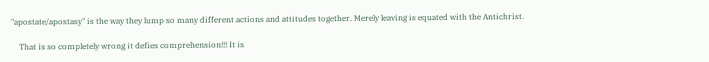"apostate/apostasy" is the way they lump so many different actions and attitudes together. Merely leaving is equated with the Antichrist.

    That is so completely wrong it defies comprehension!!! It is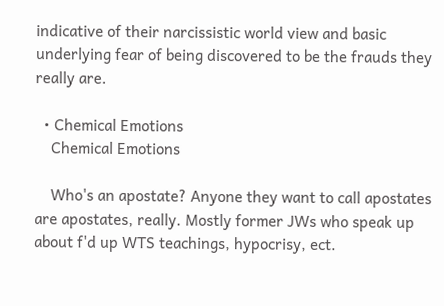indicative of their narcissistic world view and basic underlying fear of being discovered to be the frauds they really are.

  • Chemical Emotions
    Chemical Emotions

    Who's an apostate? Anyone they want to call apostates are apostates, really. Mostly former JWs who speak up about f'd up WTS teachings, hypocrisy, ect.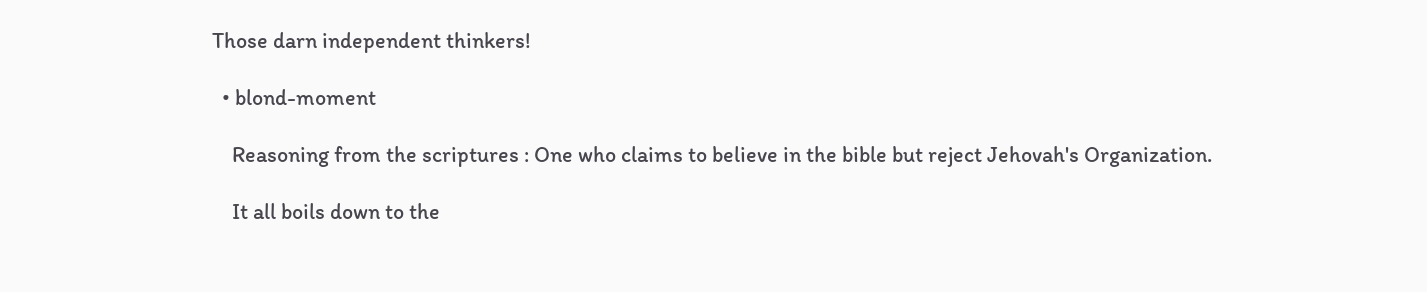Those darn independent thinkers!

  • blond-moment

    Reasoning from the scriptures : One who claims to believe in the bible but reject Jehovah's Organization.

    It all boils down to the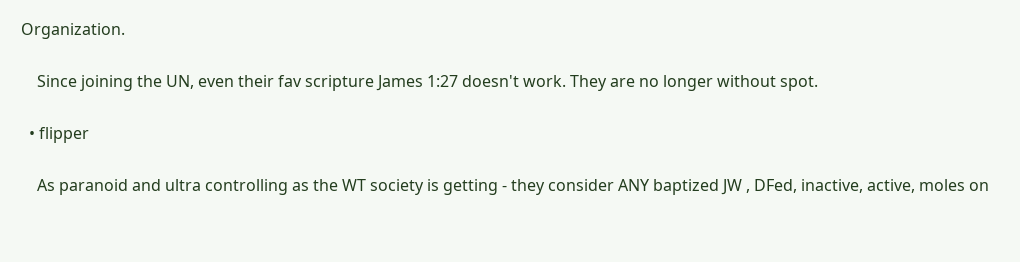Organization.

    Since joining the UN, even their fav scripture James 1:27 doesn't work. They are no longer without spot.

  • flipper

    As paranoid and ultra controlling as the WT society is getting - they consider ANY baptized JW , DFed, inactive, active, moles on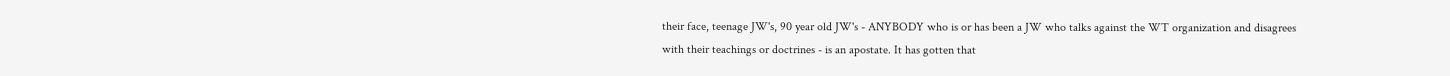their face, teenage JW's, 90 year old JW's - ANYBODY who is or has been a JW who talks against the WT organization and disagrees with their teachings or doctrines - is an apostate. It has gotten that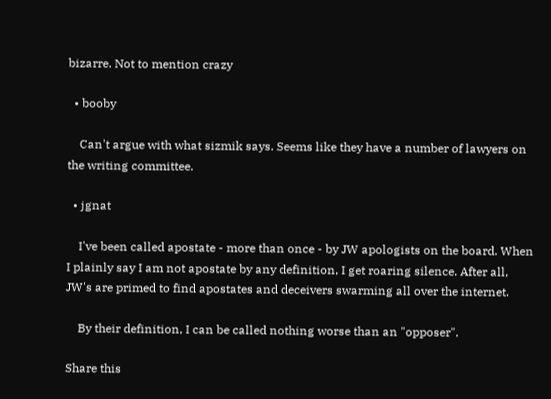bizarre. Not to mention crazy

  • booby

    Can't argue with what sizmik says. Seems like they have a number of lawyers on the writing committee.

  • jgnat

    I've been called apostate - more than once - by JW apologists on the board. When I plainly say I am not apostate by any definition, I get roaring silence. After all, JW's are primed to find apostates and deceivers swarming all over the internet.

    By their definition, I can be called nothing worse than an "opposer".

Share this